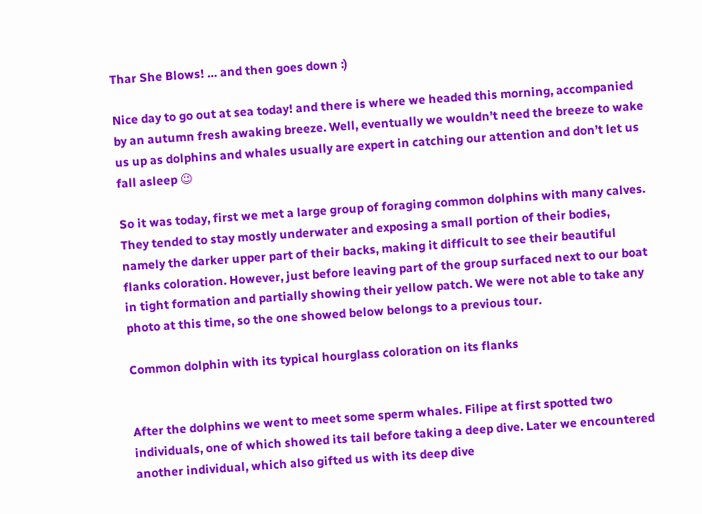Thar She Blows! … and then goes down :)

Nice day to go out at sea today! and there is where we headed this morning, accompanied by an autumn fresh awaking breeze. Well, eventually we wouldn’t need the breeze to wake us up as dolphins and whales usually are expert in catching our attention and don’t let us fall asleep 😉

So it was today, first we met a large group of foraging common dolphins with many calves. They tended to stay mostly underwater and exposing a small portion of their bodies, namely the darker upper part of their backs, making it difficult to see their beautiful flanks coloration. However, just before leaving part of the group surfaced next to our boat in tight formation and partially showing their yellow patch. We were not able to take any photo at this time, so the one showed below belongs to a previous tour.

Common dolphin with its typical hourglass coloration on its flanks


After the dolphins we went to meet some sperm whales. Filipe at first spotted two individuals, one of which showed its tail before taking a deep dive. Later we encountered another individual, which also gifted us with its deep dive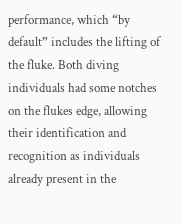performance, which “by default” includes the lifting of the fluke. Both diving individuals had some notches on the flukes edge, allowing their identification and recognition as individuals already present in the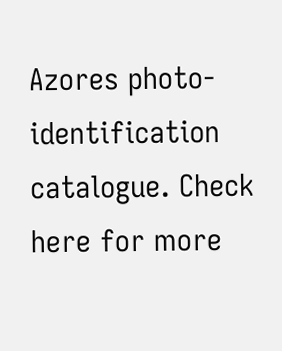Azores photo-identification catalogue. Check here for more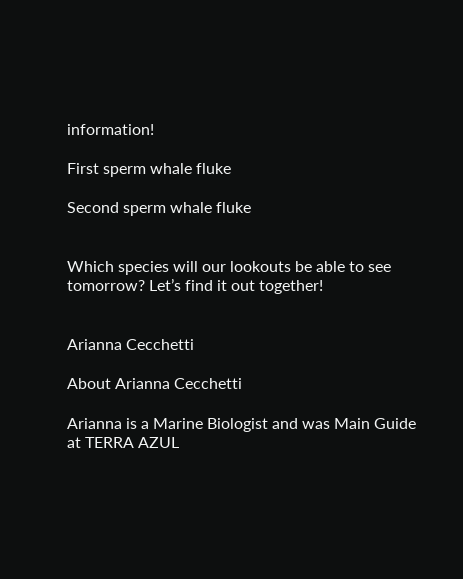information!

First sperm whale fluke

Second sperm whale fluke


Which species will our lookouts be able to see tomorrow? Let’s find it out together!


Arianna Cecchetti

About Arianna Cecchetti

Arianna is a Marine Biologist and was Main Guide at TERRA AZUL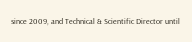since 2009, and Technical & Scientific Director until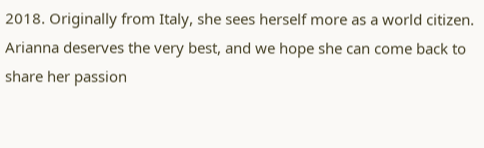2018. Originally from Italy, she sees herself more as a world citizen. Arianna deserves the very best, and we hope she can come back to share her passion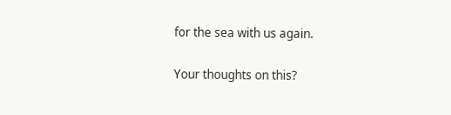for the sea with us again.

Your thoughts on this?